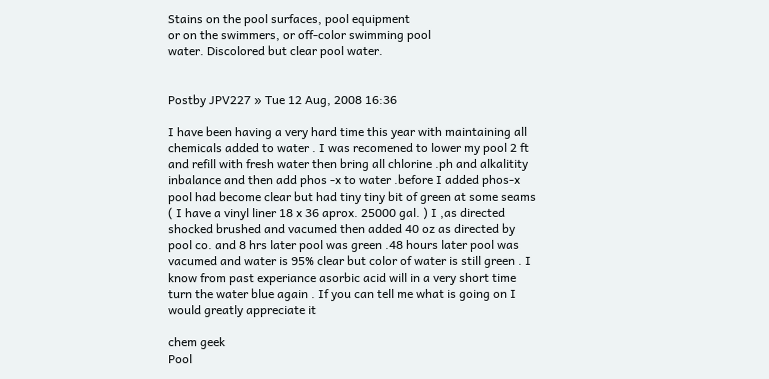Stains on the pool surfaces, pool equipment
or on the swimmers, or off-color swimming pool
water. Discolored but clear pool water.


Postby JPV227 » Tue 12 Aug, 2008 16:36

I have been having a very hard time this year with maintaining all chemicals added to water . I was recomened to lower my pool 2 ft and refill with fresh water then bring all chlorine .ph and alkalitity inbalance and then add phos -x to water .before I added phos-x pool had become clear but had tiny tiny bit of green at some seams ( I have a vinyl liner 18 x 36 aprox. 25000 gal. ) I ,as directed shocked brushed and vacumed then added 40 oz as directed by pool co. and 8 hrs later pool was green .48 hours later pool was vacumed and water is 95% clear but color of water is still green . I know from past experiance asorbic acid will in a very short time turn the water blue again . If you can tell me what is going on I would greatly appreciate it

chem geek
Pool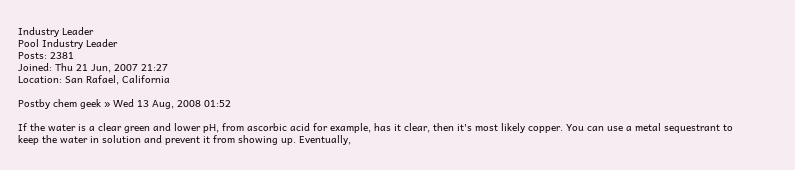Industry Leader
Pool Industry Leader
Posts: 2381
Joined: Thu 21 Jun, 2007 21:27
Location: San Rafael, California

Postby chem geek » Wed 13 Aug, 2008 01:52

If the water is a clear green and lower pH, from ascorbic acid for example, has it clear, then it's most likely copper. You can use a metal sequestrant to keep the water in solution and prevent it from showing up. Eventually,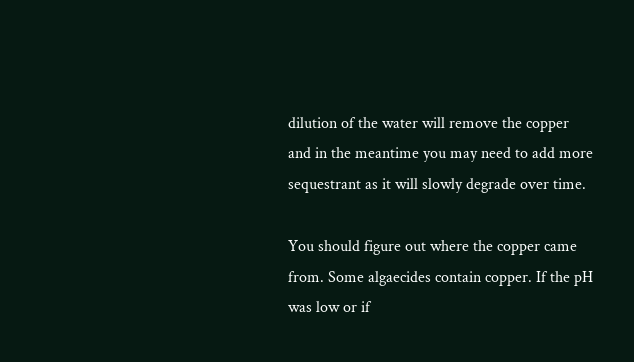dilution of the water will remove the copper and in the meantime you may need to add more sequestrant as it will slowly degrade over time.

You should figure out where the copper came from. Some algaecides contain copper. If the pH was low or if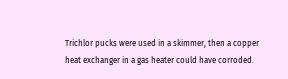Trichlor pucks were used in a skimmer, then a copper heat exchanger in a gas heater could have corroded.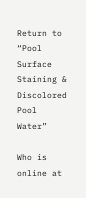Return to “Pool Surface Staining & Discolored Pool Water”

Who is online at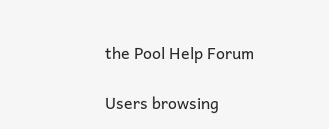the Pool Help Forum

Users browsing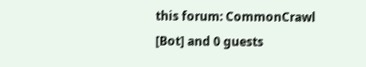this forum: CommonCrawl [Bot] and 0 guests